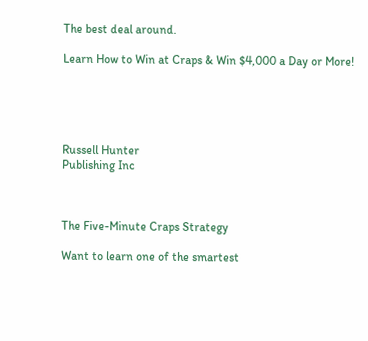The best deal around.

Learn How to Win at Craps & Win $4,000 a Day or More!





Russell Hunter
Publishing Inc



The Five-Minute Craps Strategy

Want to learn one of the smartest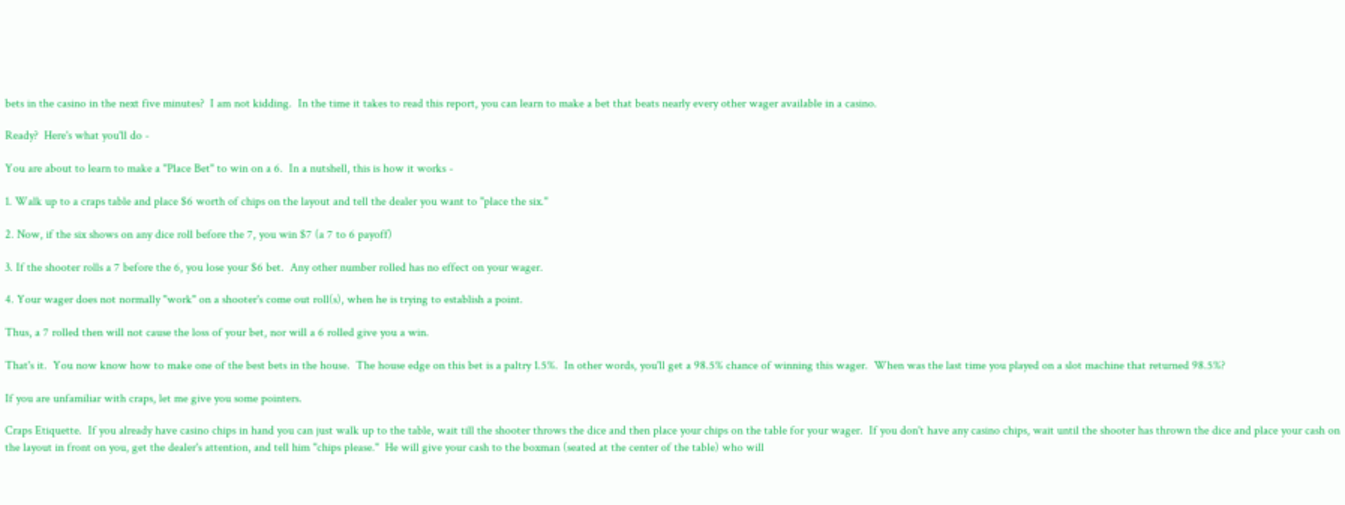bets in the casino in the next five minutes?  I am not kidding.  In the time it takes to read this report, you can learn to make a bet that beats nearly every other wager available in a casino.

Ready?  Here's what you'll do -

You are about to learn to make a "Place Bet" to win on a 6.  In a nutshell, this is how it works -

1. Walk up to a craps table and place $6 worth of chips on the layout and tell the dealer you want to "place the six."

2. Now, if the six shows on any dice roll before the 7, you win $7 (a 7 to 6 payoff)

3. If the shooter rolls a 7 before the 6, you lose your $6 bet.  Any other number rolled has no effect on your wager.

4. Your wager does not normally "work" on a shooter's come out roll(s), when he is trying to establish a point.

Thus, a 7 rolled then will not cause the loss of your bet, nor will a 6 rolled give you a win.

That's it.  You now know how to make one of the best bets in the house.  The house edge on this bet is a paltry 1.5%.  In other words, you'll get a 98.5% chance of winning this wager.  When was the last time you played on a slot machine that returned 98.5%?

If you are unfamiliar with craps, let me give you some pointers.

Craps Etiquette.  If you already have casino chips in hand you can just walk up to the table, wait till the shooter throws the dice and then place your chips on the table for your wager.  If you don't have any casino chips, wait until the shooter has thrown the dice and place your cash on the layout in front on you, get the dealer's attention, and tell him "chips please."  He will give your cash to the boxman (seated at the center of the table) who will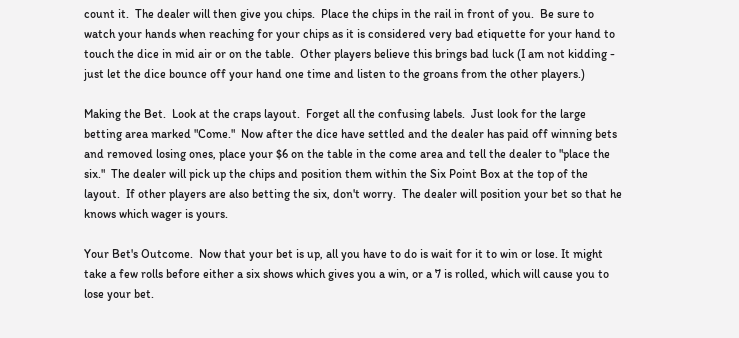count it.  The dealer will then give you chips.  Place the chips in the rail in front of you.  Be sure to watch your hands when reaching for your chips as it is considered very bad etiquette for your hand to touch the dice in mid air or on the table.  Other players believe this brings bad luck (I am not kidding - just let the dice bounce off your hand one time and listen to the groans from the other players.)

Making the Bet.  Look at the craps layout.  Forget all the confusing labels.  Just look for the large betting area marked "Come."  Now after the dice have settled and the dealer has paid off winning bets and removed losing ones, place your $6 on the table in the come area and tell the dealer to "place the six."  The dealer will pick up the chips and position them within the Six Point Box at the top of the layout.  If other players are also betting the six, don't worry.  The dealer will position your bet so that he knows which wager is yours.

Your Bet's Outcome.  Now that your bet is up, all you have to do is wait for it to win or lose. It might take a few rolls before either a six shows which gives you a win, or a 7 is rolled, which will cause you to lose your bet.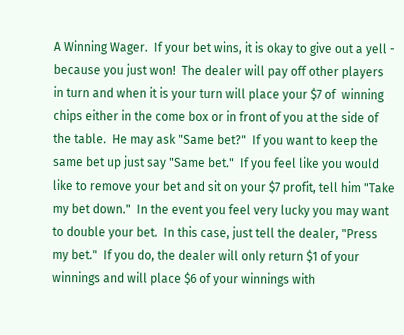A Winning Wager.  If your bet wins, it is okay to give out a yell - because you just won!  The dealer will pay off other players in turn and when it is your turn will place your $7 of  winning chips either in the come box or in front of you at the side of the table.  He may ask "Same bet?"  If you want to keep the same bet up just say "Same bet."  If you feel like you would like to remove your bet and sit on your $7 profit, tell him "Take my bet down."  In the event you feel very lucky you may want to double your bet.  In this case, just tell the dealer, "Press my bet."  If you do, the dealer will only return $1 of your winnings and will place $6 of your winnings with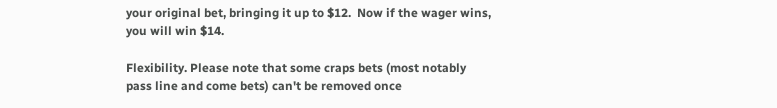your original bet, bringing it up to $12.  Now if the wager wins, you will win $14.

Flexibility. Please note that some craps bets (most notably pass line and come bets) can't be removed once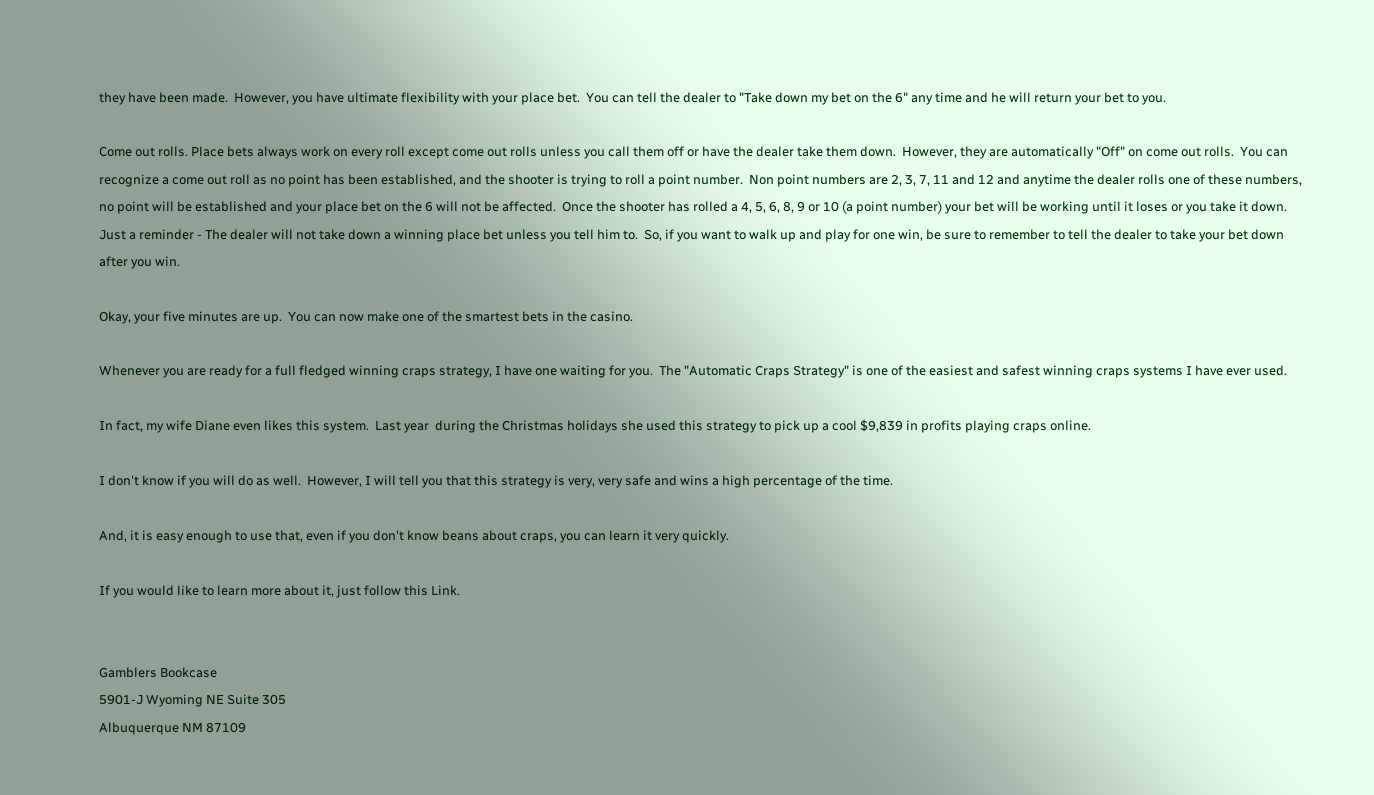they have been made.  However, you have ultimate flexibility with your place bet.  You can tell the dealer to "Take down my bet on the 6" any time and he will return your bet to you.

Come out rolls. Place bets always work on every roll except come out rolls unless you call them off or have the dealer take them down.  However, they are automatically "Off" on come out rolls.  You can recognize a come out roll as no point has been established, and the shooter is trying to roll a point number.  Non point numbers are 2, 3, 7, 11 and 12 and anytime the dealer rolls one of these numbers, no point will be established and your place bet on the 6 will not be affected.  Once the shooter has rolled a 4, 5, 6, 8, 9 or 10 (a point number) your bet will be working until it loses or you take it down.  Just a reminder - The dealer will not take down a winning place bet unless you tell him to.  So, if you want to walk up and play for one win, be sure to remember to tell the dealer to take your bet down after you win.

Okay, your five minutes are up.  You can now make one of the smartest bets in the casino.

Whenever you are ready for a full fledged winning craps strategy, I have one waiting for you.  The "Automatic Craps Strategy" is one of the easiest and safest winning craps systems I have ever used.

In fact, my wife Diane even likes this system.  Last year  during the Christmas holidays she used this strategy to pick up a cool $9,839 in profits playing craps online.

I don't know if you will do as well.  However, I will tell you that this strategy is very, very safe and wins a high percentage of the time.

And, it is easy enough to use that, even if you don't know beans about craps, you can learn it very quickly.

If you would like to learn more about it, just follow this Link.


Gamblers Bookcase
5901-J Wyoming NE Suite 305
Albuquerque NM 87109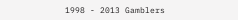1998 - 2013 Gamblers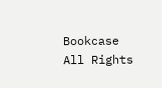Bookcase   All Rights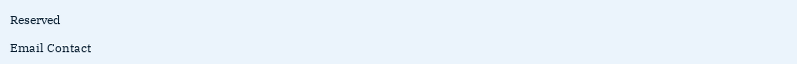Reserved

Email Contact